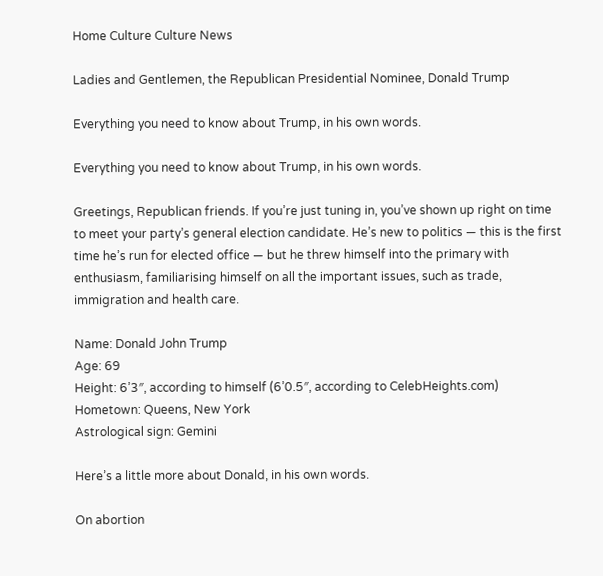Home Culture Culture News

Ladies and Gentlemen, the Republican Presidential Nominee, Donald Trump

Everything you need to know about Trump, in his own words.

Everything you need to know about Trump, in his own words.

Greetings, Republican friends. If you’re just tuning in, you’ve shown up right on time to meet your party’s general election candidate. He’s new to politics — this is the first time he’s run for elected office — but he threw himself into the primary with enthusiasm, familiarising himself on all the important issues, such as trade, immigration and health care.

Name: Donald John Trump
Age: 69
Height: 6’3″, according to himself (6’0.5″, according to CelebHeights.com)
Hometown: Queens, New York
Astrological sign: Gemini

Here’s a little more about Donald, in his own words.

On abortion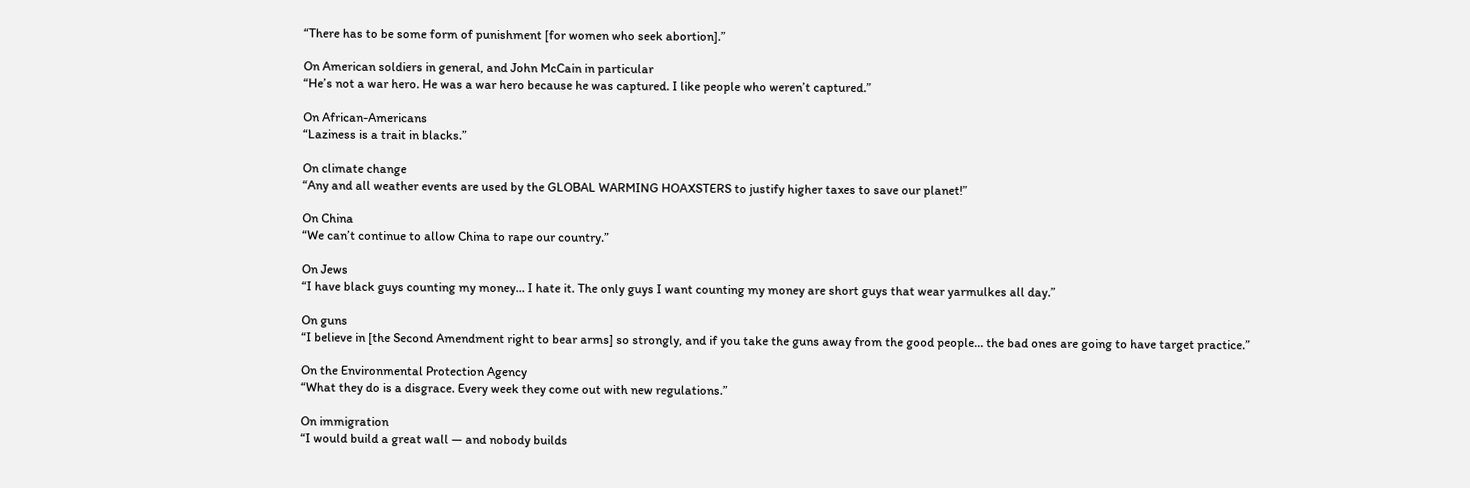“There has to be some form of punishment [for women who seek abortion].”

On American soldiers in general, and John McCain in particular
“He’s not a war hero. He was a war hero because he was captured. I like people who weren’t captured.”

On African-Americans
“Laziness is a trait in blacks.”

On climate change
“Any and all weather events are used by the GLOBAL WARMING HOAXSTERS to justify higher taxes to save our planet!”

On China
“We can’t continue to allow China to rape our country.”

On Jews
“I have black guys counting my money… I hate it. The only guys I want counting my money are short guys that wear yarmulkes all day.”

On guns
“I believe in [the Second Amendment right to bear arms] so strongly, and if you take the guns away from the good people… the bad ones are going to have target practice.”

On the Environmental Protection Agency
“What they do is a disgrace. Every week they come out with new regulations.”

On immigration
“I would build a great wall — and nobody builds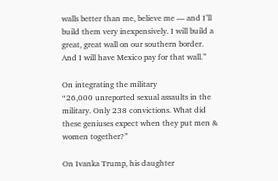walls better than me, believe me — and I’ll build them very inexpensively. I will build a great, great wall on our southern border. And I will have Mexico pay for that wall.”

On integrating the military
“26,000 unreported sexual assaults in the military. Only 238 convictions. What did these geniuses expect when they put men & women together?”

On Ivanka Trump, his daughter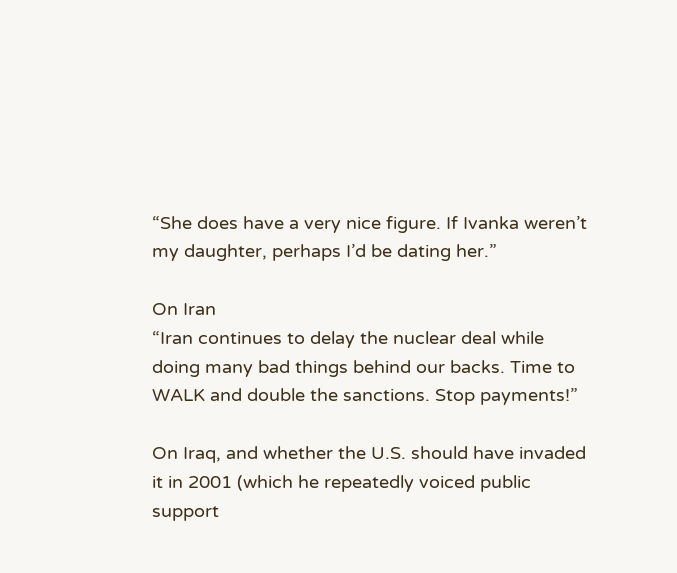“She does have a very nice figure. If Ivanka weren’t my daughter, perhaps I’d be dating her.”

On Iran
“Iran continues to delay the nuclear deal while doing many bad things behind our backs. Time to WALK and double the sanctions. Stop payments!”

On Iraq, and whether the U.S. should have invaded it in 2001 (which he repeatedly voiced public support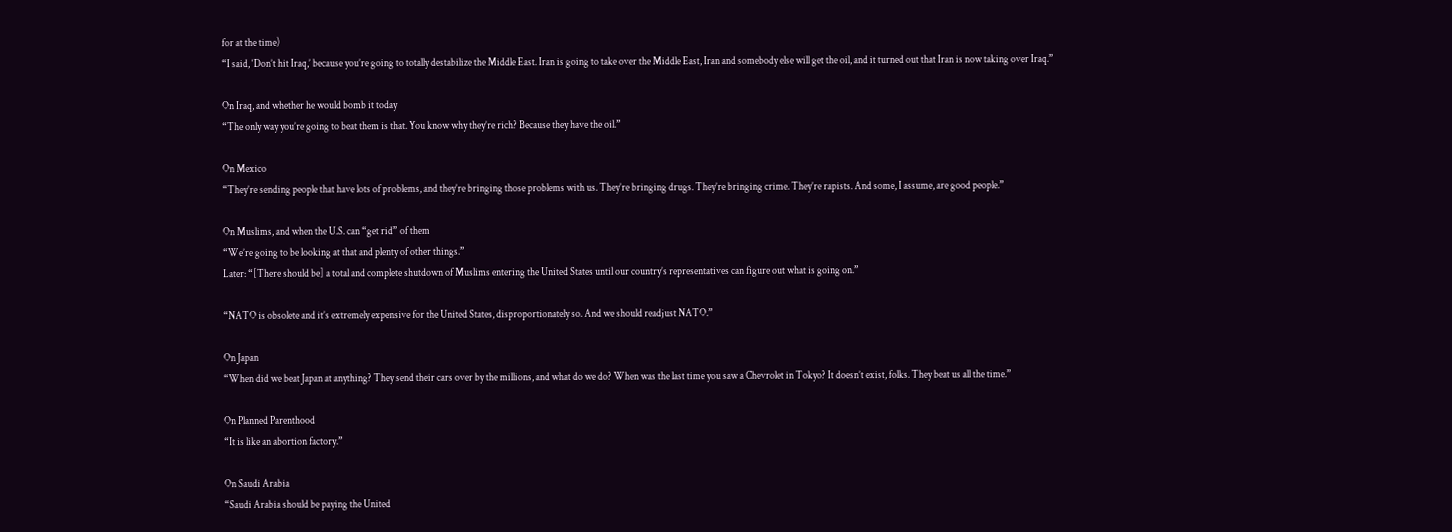for at the time)
“I said, ‘Don’t hit Iraq,’ because you’re going to totally destabilize the Middle East. Iran is going to take over the Middle East, Iran and somebody else will get the oil, and it turned out that Iran is now taking over Iraq.”

On Iraq, and whether he would bomb it today
“The only way you’re going to beat them is that. You know why they’re rich? Because they have the oil.”

On Mexico
“They’re sending people that have lots of problems, and they’re bringing those problems with us. They’re bringing drugs. They’re bringing crime. They’re rapists. And some, I assume, are good people.”

On Muslims, and when the U.S. can “get rid” of them
“We’re going to be looking at that and plenty of other things.”
Later: “[There should be] a total and complete shutdown of Muslims entering the United States until our country’s representatives can figure out what is going on.”

“NATO is obsolete and it’s extremely expensive for the United States, disproportionately so. And we should readjust NATO.”

On Japan
“When did we beat Japan at anything? They send their cars over by the millions, and what do we do? When was the last time you saw a Chevrolet in Tokyo? It doesn’t exist, folks. They beat us all the time.”

On Planned Parenthood
“It is like an abortion factory.”

On Saudi Arabia
“Saudi Arabia should be paying the United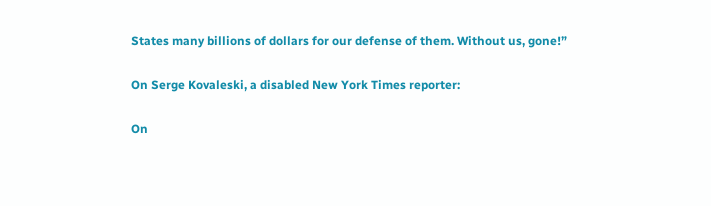States many billions of dollars for our defense of them. Without us, gone!”

On Serge Kovaleski, a disabled New York Times reporter:

On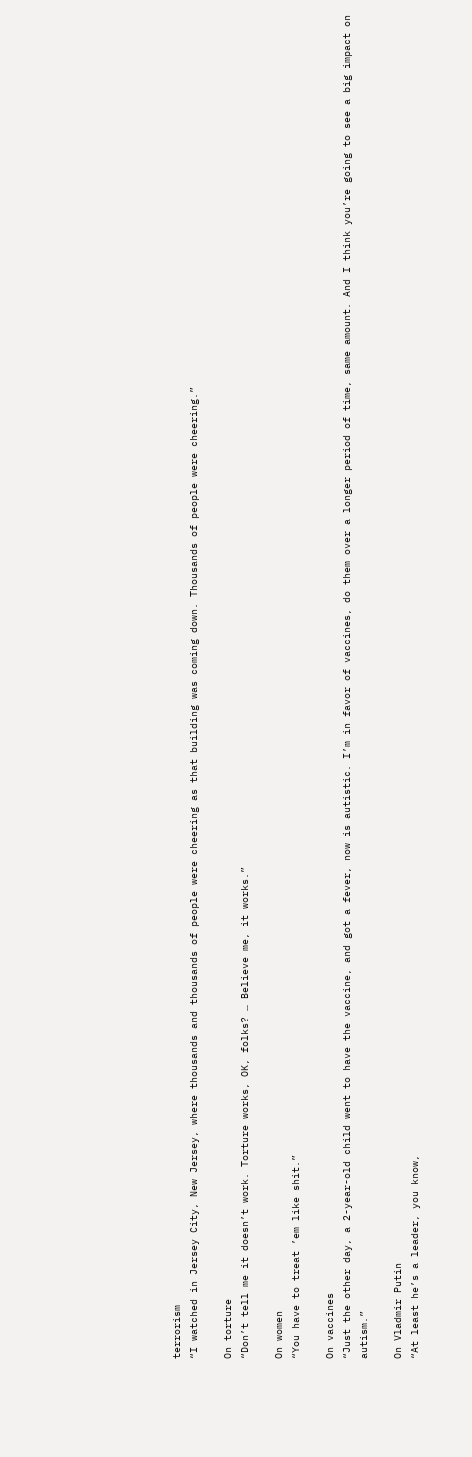terrorism
“I watched in Jersey City, New Jersey, where thousands and thousands of people were cheering as that building was coming down. Thousands of people were cheering.”

On torture
“Don’t tell me it doesn’t work. Torture works, OK, folks? … Believe me, it works.”

On women
“You have to treat ’em like shit.”

On vaccines
“Just the other day, a 2-year-old child went to have the vaccine, and got a fever, now is autistic. I’m in favor of vaccines, do them over a longer period of time, same amount. And I think you’re going to see a big impact on autism.”

On Vladmir Putin
“At least he’s a leader, you know,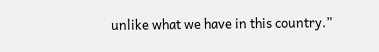unlike what we have in this country.”